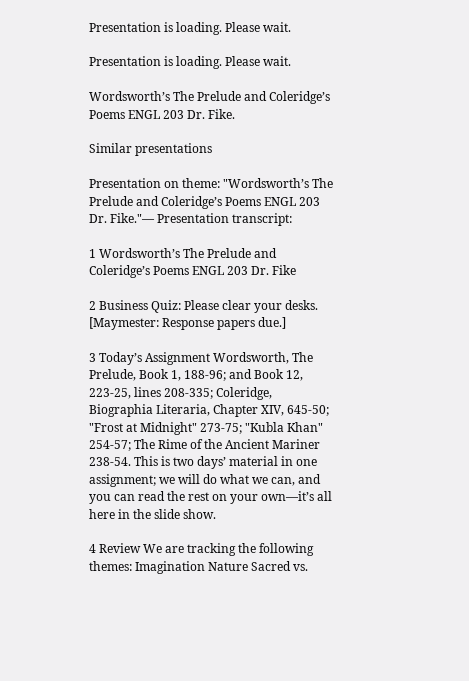Presentation is loading. Please wait.

Presentation is loading. Please wait.

Wordsworth’s The Prelude and Coleridge’s Poems ENGL 203 Dr. Fike.

Similar presentations

Presentation on theme: "Wordsworth’s The Prelude and Coleridge’s Poems ENGL 203 Dr. Fike."— Presentation transcript:

1 Wordsworth’s The Prelude and Coleridge’s Poems ENGL 203 Dr. Fike

2 Business Quiz: Please clear your desks. [Maymester: Response papers due.]

3 Today’s Assignment Wordsworth, The Prelude, Book 1, 188-96; and Book 12, 223-25, lines 208-335; Coleridge, Biographia Literaria, Chapter XIV, 645-50; "Frost at Midnight" 273-75; "Kubla Khan" 254-57; The Rime of the Ancient Mariner 238-54. This is two days’ material in one assignment; we will do what we can, and you can read the rest on your own—it’s all here in the slide show.

4 Review We are tracking the following themes: Imagination Nature Sacred vs.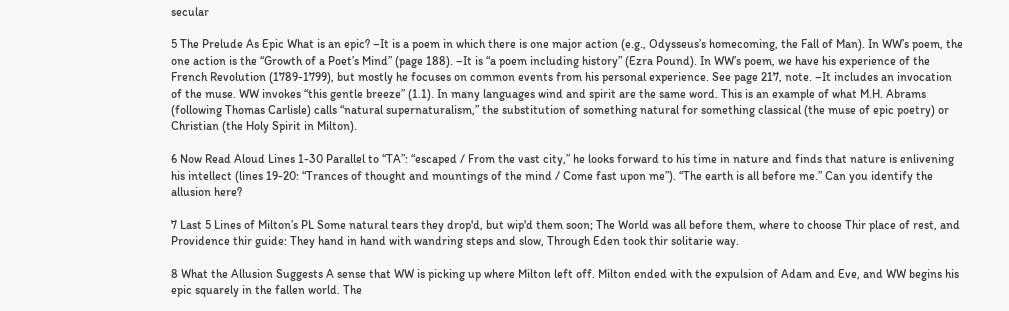secular

5 The Prelude As Epic What is an epic? –It is a poem in which there is one major action (e.g., Odysseus’s homecoming, the Fall of Man). In WW’s poem, the one action is the “Growth of a Poet’s Mind” (page 188). –It is “a poem including history” (Ezra Pound). In WW’s poem, we have his experience of the French Revolution (1789-1799), but mostly he focuses on common events from his personal experience. See page 217, note. –It includes an invocation of the muse. WW invokes “this gentle breeze” (1.1). In many languages wind and spirit are the same word. This is an example of what M.H. Abrams (following Thomas Carlisle) calls “natural supernaturalism,” the substitution of something natural for something classical (the muse of epic poetry) or Christian (the Holy Spirit in Milton).

6 Now Read Aloud Lines 1-30 Parallel to “TA”: “escaped / From the vast city,” he looks forward to his time in nature and finds that nature is enlivening his intellect (lines 19-20: “Trances of thought and mountings of the mind / Come fast upon me”). “The earth is all before me.” Can you identify the allusion here?

7 Last 5 Lines of Milton’s PL Some natural tears they drop'd, but wip'd them soon; The World was all before them, where to choose Thir place of rest, and Providence thir guide: They hand in hand with wandring steps and slow, Through Eden took thir solitarie way.

8 What the Allusion Suggests A sense that WW is picking up where Milton left off. Milton ended with the expulsion of Adam and Eve, and WW begins his epic squarely in the fallen world. The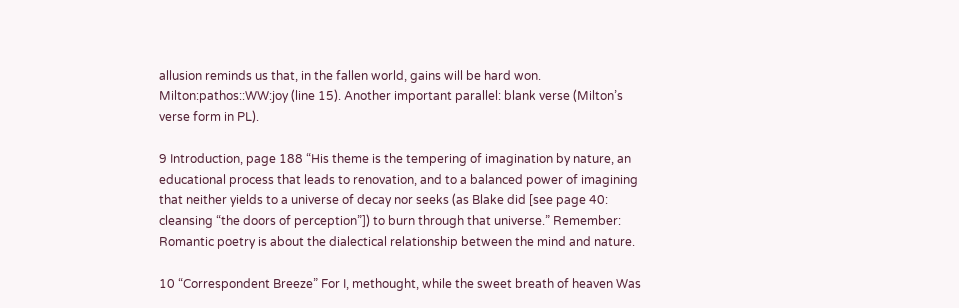allusion reminds us that, in the fallen world, gains will be hard won. Milton:pathos::WW:joy (line 15). Another important parallel: blank verse (Milton’s verse form in PL).

9 Introduction, page 188 “His theme is the tempering of imagination by nature, an educational process that leads to renovation, and to a balanced power of imagining that neither yields to a universe of decay nor seeks (as Blake did [see page 40: cleansing “the doors of perception”]) to burn through that universe.” Remember: Romantic poetry is about the dialectical relationship between the mind and nature.

10 “Correspondent Breeze” For I, methought, while the sweet breath of heaven Was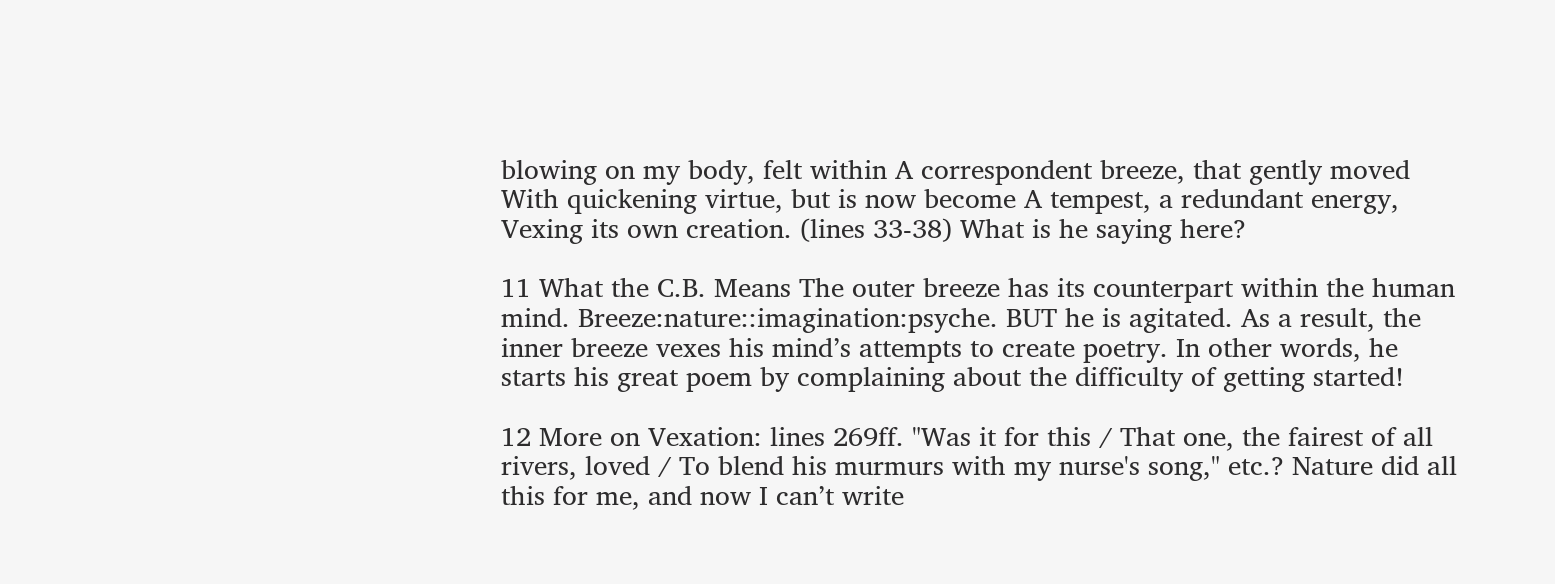blowing on my body, felt within A correspondent breeze, that gently moved With quickening virtue, but is now become A tempest, a redundant energy, Vexing its own creation. (lines 33-38) What is he saying here?

11 What the C.B. Means The outer breeze has its counterpart within the human mind. Breeze:nature::imagination:psyche. BUT he is agitated. As a result, the inner breeze vexes his mind’s attempts to create poetry. In other words, he starts his great poem by complaining about the difficulty of getting started!

12 More on Vexation: lines 269ff. "Was it for this / That one, the fairest of all rivers, loved / To blend his murmurs with my nurse's song," etc.? Nature did all this for me, and now I can’t write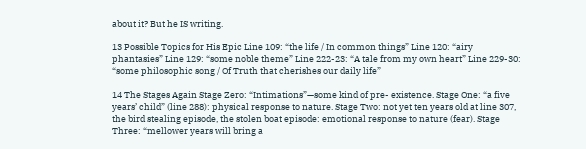about it? But he IS writing.

13 Possible Topics for His Epic Line 109: “the life / In common things” Line 120: “airy phantasies” Line 129: “some noble theme” Line 222-23: “A tale from my own heart” Line 229-30: “some philosophic song / Of Truth that cherishes our daily life”

14 The Stages Again Stage Zero: “Intimations”—some kind of pre- existence. Stage One: “a five years’ child” (line 288): physical response to nature. Stage Two: not yet ten years old at line 307, the bird stealing episode, the stolen boat episode: emotional response to nature (fear). Stage Three: “mellower years will bring a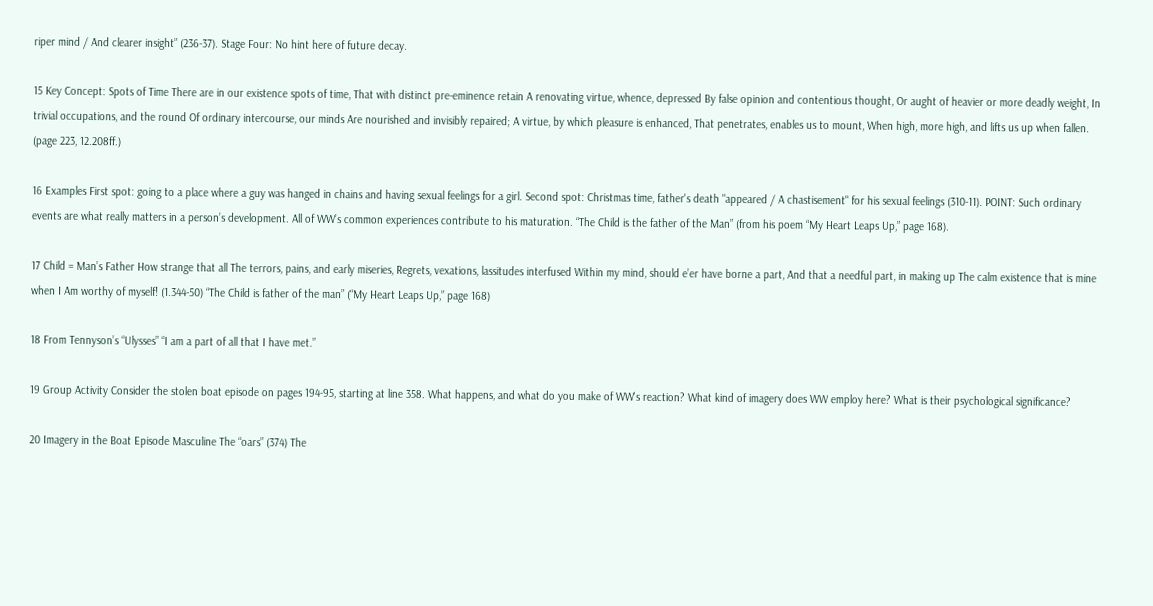riper mind / And clearer insight” (236-37). Stage Four: No hint here of future decay.

15 Key Concept: Spots of Time There are in our existence spots of time, That with distinct pre-eminence retain A renovating virtue, whence, depressed By false opinion and contentious thought, Or aught of heavier or more deadly weight, In trivial occupations, and the round Of ordinary intercourse, our minds Are nourished and invisibly repaired; A virtue, by which pleasure is enhanced, That penetrates, enables us to mount, When high, more high, and lifts us up when fallen. (page 223, 12.208ff.)

16 Examples First spot: going to a place where a guy was hanged in chains and having sexual feelings for a girl. Second spot: Christmas time, father's death "appeared / A chastisement" for his sexual feelings (310-11). POINT: Such ordinary events are what really matters in a person’s development. All of WW’s common experiences contribute to his maturation. “The Child is the father of the Man” (from his poem “My Heart Leaps Up,” page 168).

17 Child = Man’s Father How strange that all The terrors, pains, and early miseries, Regrets, vexations, lassitudes interfused Within my mind, should e’er have borne a part, And that a needful part, in making up The calm existence that is mine when I Am worthy of myself! (1.344-50) “The Child is father of the man” (“My Heart Leaps Up,” page 168)

18 From Tennyson’s “Ulysses” “I am a part of all that I have met.”

19 Group Activity Consider the stolen boat episode on pages 194-95, starting at line 358. What happens, and what do you make of WW's reaction? What kind of imagery does WW employ here? What is their psychological significance?

20 Imagery in the Boat Episode Masculine The “oars” (374) The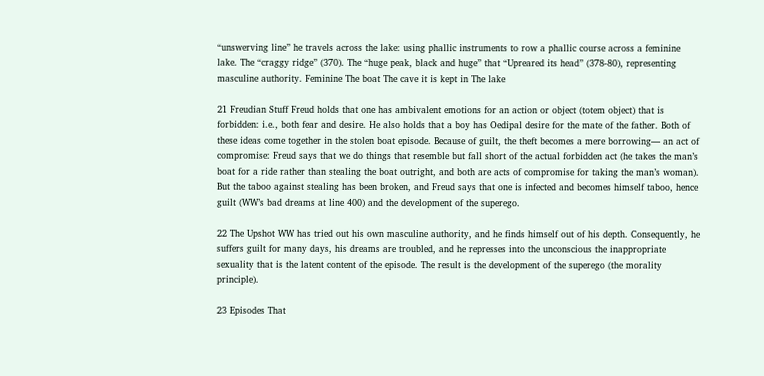“unswerving line” he travels across the lake: using phallic instruments to row a phallic course across a feminine lake. The “craggy ridge” (370). The “huge peak, black and huge” that “Upreared its head” (378-80), representing masculine authority. Feminine The boat The cave it is kept in The lake

21 Freudian Stuff Freud holds that one has ambivalent emotions for an action or object (totem object) that is forbidden: i.e., both fear and desire. He also holds that a boy has Oedipal desire for the mate of the father. Both of these ideas come together in the stolen boat episode. Because of guilt, the theft becomes a mere borrowing— an act of compromise: Freud says that we do things that resemble but fall short of the actual forbidden act (he takes the man’s boat for a ride rather than stealing the boat outright, and both are acts of compromise for taking the man’s woman). But the taboo against stealing has been broken, and Freud says that one is infected and becomes himself taboo, hence guilt (WW’s bad dreams at line 400) and the development of the superego.

22 The Upshot WW has tried out his own masculine authority, and he finds himself out of his depth. Consequently, he suffers guilt for many days, his dreams are troubled, and he represses into the unconscious the inappropriate sexuality that is the latent content of the episode. The result is the development of the superego (the morality principle).

23 Episodes That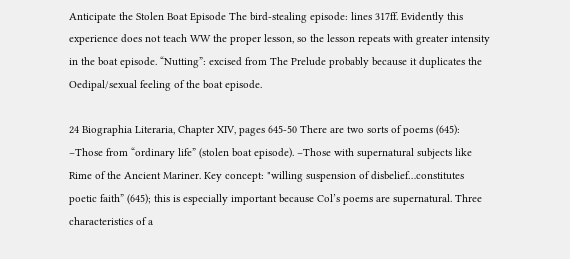Anticipate the Stolen Boat Episode The bird-stealing episode: lines 317ff. Evidently this experience does not teach WW the proper lesson, so the lesson repeats with greater intensity in the boat episode. “Nutting”: excised from The Prelude probably because it duplicates the Oedipal/sexual feeling of the boat episode.

24 Biographia Literaria, Chapter XIV, pages 645-50 There are two sorts of poems (645): –Those from “ordinary life” (stolen boat episode). –Those with supernatural subjects like Rime of the Ancient Mariner. Key concept: "willing suspension of disbelief…constitutes poetic faith” (645); this is especially important because Col’s poems are supernatural. Three characteristics of a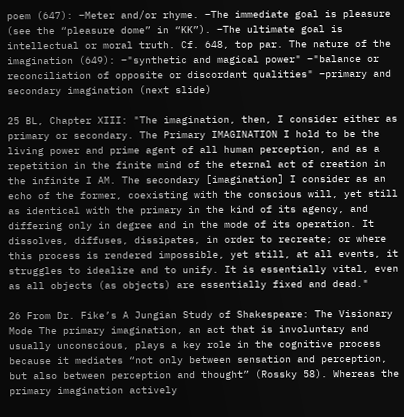poem (647): –Meter and/or rhyme. –The immediate goal is pleasure (see the “pleasure dome” in “KK”). –The ultimate goal is intellectual or moral truth. Cf. 648, top par. The nature of the imagination (649): –"synthetic and magical power" –"balance or reconciliation of opposite or discordant qualities" –primary and secondary imagination (next slide)

25 BL, Chapter XIII: "The imagination, then, I consider either as primary or secondary. The Primary IMAGINATION I hold to be the living power and prime agent of all human perception, and as a repetition in the finite mind of the eternal act of creation in the infinite I AM. The secondary [imagination] I consider as an echo of the former, coexisting with the conscious will, yet still as identical with the primary in the kind of its agency, and differing only in degree and in the mode of its operation. It dissolves, diffuses, dissipates, in order to recreate; or where this process is rendered impossible, yet still, at all events, it struggles to idealize and to unify. It is essentially vital, even as all objects (as objects) are essentially fixed and dead."

26 From Dr. Fike’s A Jungian Study of Shakespeare: The Visionary Mode The primary imagination, an act that is involuntary and usually unconscious, plays a key role in the cognitive process because it mediates “not only between sensation and perception, but also between perception and thought” (Rossky 58). Whereas the primary imagination actively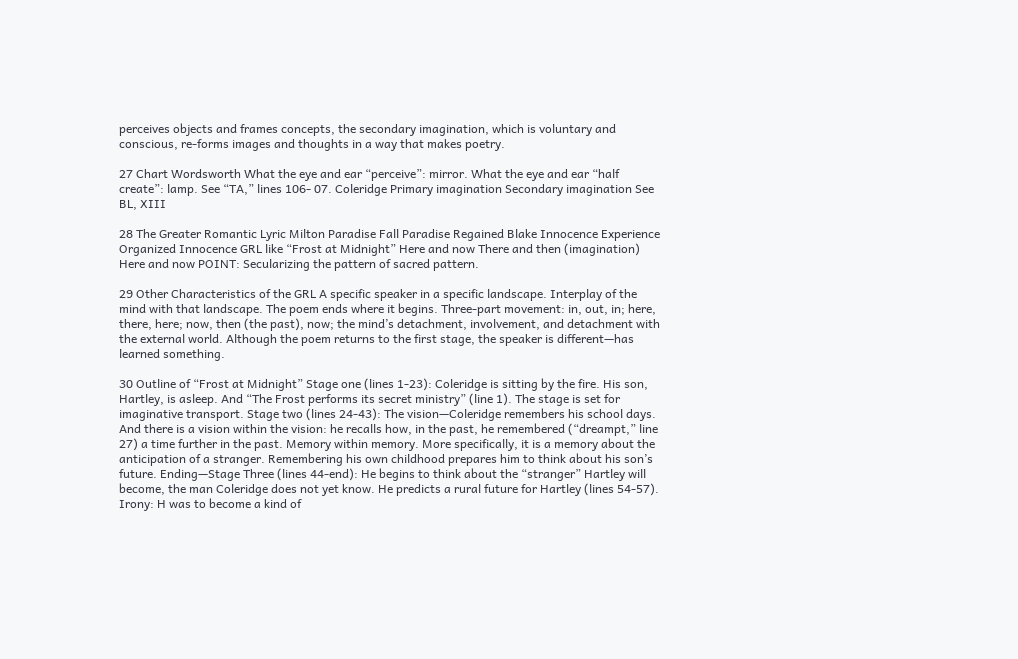perceives objects and frames concepts, the secondary imagination, which is voluntary and conscious, re-forms images and thoughts in a way that makes poetry.

27 Chart Wordsworth What the eye and ear “perceive”: mirror. What the eye and ear “half create”: lamp. See “TA,” lines 106- 07. Coleridge Primary imagination Secondary imagination See BL, XIII

28 The Greater Romantic Lyric Milton Paradise Fall Paradise Regained Blake Innocence Experience Organized Innocence GRL like “Frost at Midnight” Here and now There and then (imagination) Here and now POINT: Secularizing the pattern of sacred pattern.

29 Other Characteristics of the GRL A specific speaker in a specific landscape. Interplay of the mind with that landscape. The poem ends where it begins. Three-part movement: in, out, in; here, there, here; now, then (the past), now; the mind’s detachment, involvement, and detachment with the external world. Although the poem returns to the first stage, the speaker is different—has learned something.

30 Outline of “Frost at Midnight” Stage one (lines 1-23): Coleridge is sitting by the fire. His son, Hartley, is asleep. And “The Frost performs its secret ministry” (line 1). The stage is set for imaginative transport. Stage two (lines 24-43): The vision—Coleridge remembers his school days. And there is a vision within the vision: he recalls how, in the past, he remembered (“dreampt,” line 27) a time further in the past. Memory within memory. More specifically, it is a memory about the anticipation of a stranger. Remembering his own childhood prepares him to think about his son’s future. Ending—Stage Three (lines 44-end): He begins to think about the “stranger” Hartley will become, the man Coleridge does not yet know. He predicts a rural future for Hartley (lines 54-57). Irony: H was to become a kind of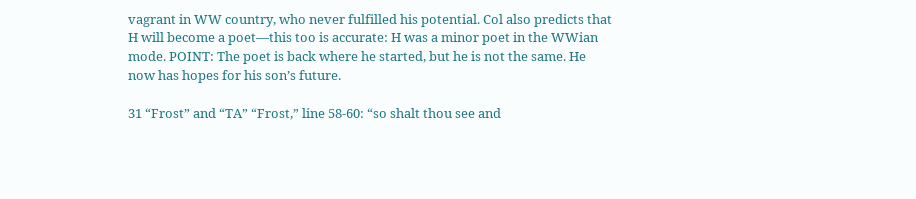vagrant in WW country, who never fulfilled his potential. Col also predicts that H will become a poet—this too is accurate: H was a minor poet in the WWian mode. POINT: The poet is back where he started, but he is not the same. He now has hopes for his son’s future.

31 “Frost” and “TA” “Frost,” line 58-60: “so shalt thou see and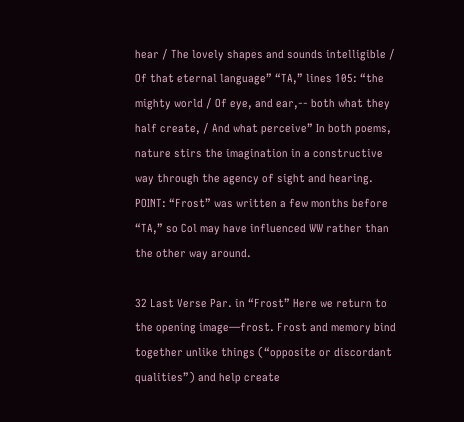hear / The lovely shapes and sounds intelligible / Of that eternal language” “TA,” lines 105: “the mighty world / Of eye, and ear,-- both what they half create, / And what perceive” In both poems, nature stirs the imagination in a constructive way through the agency of sight and hearing. POINT: “Frost” was written a few months before “TA,” so Col may have influenced WW rather than the other way around.

32 Last Verse Par. in “Frost” Here we return to the opening image—frost. Frost and memory bind together unlike things (“opposite or discordant qualities”) and help create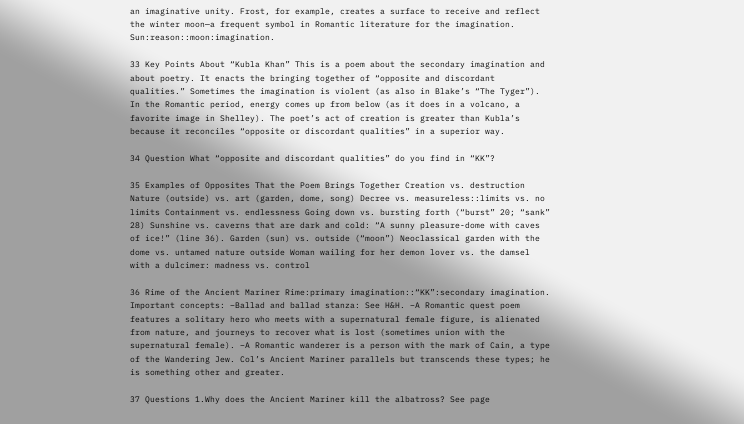an imaginative unity. Frost, for example, creates a surface to receive and reflect the winter moon—a frequent symbol in Romantic literature for the imagination. Sun:reason::moon:imagination.

33 Key Points About “Kubla Khan” This is a poem about the secondary imagination and about poetry. It enacts the bringing together of “opposite and discordant qualities.” Sometimes the imagination is violent (as also in Blake’s “The Tyger”). In the Romantic period, energy comes up from below (as it does in a volcano, a favorite image in Shelley). The poet’s act of creation is greater than Kubla’s because it reconciles “opposite or discordant qualities” in a superior way.

34 Question What “opposite and discordant qualities” do you find in “KK”?

35 Examples of Opposites That the Poem Brings Together Creation vs. destruction Nature (outside) vs. art (garden, dome, song) Decree vs. measureless::limits vs. no limits Containment vs. endlessness Going down vs. bursting forth (“burst” 20; “sank” 28) Sunshine vs. caverns that are dark and cold: “A sunny pleasure-dome with caves of ice!” (line 36). Garden (sun) vs. outside (“moon”) Neoclassical garden with the dome vs. untamed nature outside Woman wailing for her demon lover vs. the damsel with a dulcimer: madness vs. control

36 Rime of the Ancient Mariner Rime:primary imagination::“KK”:secondary imagination. Important concepts: –Ballad and ballad stanza: See H&H. –A Romantic quest poem features a solitary hero who meets with a supernatural female figure, is alienated from nature, and journeys to recover what is lost (sometimes union with the supernatural female). –A Romantic wanderer is a person with the mark of Cain, a type of the Wandering Jew. Col’s Ancient Mariner parallels but transcends these types; he is something other and greater.

37 Questions 1.Why does the Ancient Mariner kill the albatross? See page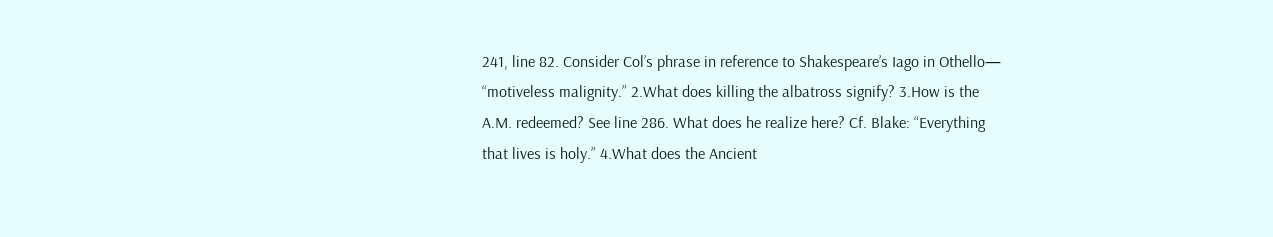241, line 82. Consider Col’s phrase in reference to Shakespeare’s Iago in Othello— “motiveless malignity.” 2.What does killing the albatross signify? 3.How is the A.M. redeemed? See line 286. What does he realize here? Cf. Blake: “Everything that lives is holy.” 4.What does the Ancient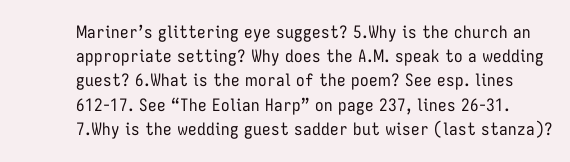Mariner’s glittering eye suggest? 5.Why is the church an appropriate setting? Why does the A.M. speak to a wedding guest? 6.What is the moral of the poem? See esp. lines 612-17. See “The Eolian Harp” on page 237, lines 26-31. 7.Why is the wedding guest sadder but wiser (last stanza)?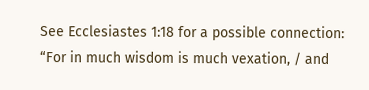See Ecclesiastes 1:18 for a possible connection: “For in much wisdom is much vexation, / and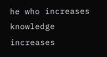he who increases knowledge increases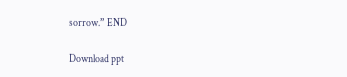sorrow.” END

Download ppt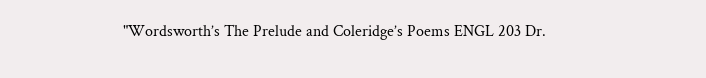"Wordsworth’s The Prelude and Coleridge’s Poems ENGL 203 Dr.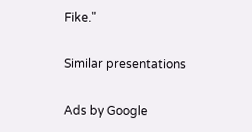Fike."

Similar presentations

Ads by Google